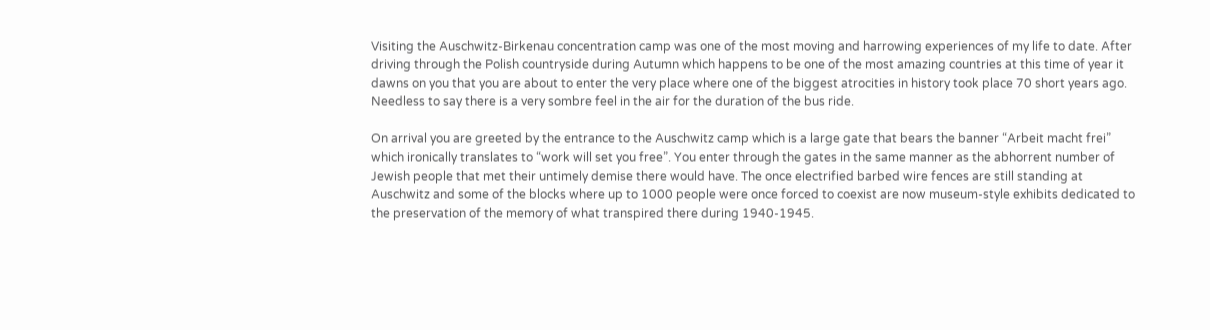Visiting the Auschwitz-Birkenau concentration camp was one of the most moving and harrowing experiences of my life to date. After driving through the Polish countryside during Autumn which happens to be one of the most amazing countries at this time of year it dawns on you that you are about to enter the very place where one of the biggest atrocities in history took place 70 short years ago. Needless to say there is a very sombre feel in the air for the duration of the bus ride.

On arrival you are greeted by the entrance to the Auschwitz camp which is a large gate that bears the banner “Arbeit macht frei” which ironically translates to “work will set you free”. You enter through the gates in the same manner as the abhorrent number of Jewish people that met their untimely demise there would have. The once electrified barbed wire fences are still standing at Auschwitz and some of the blocks where up to 1000 people were once forced to coexist are now museum-style exhibits dedicated to the preservation of the memory of what transpired there during 1940-1945.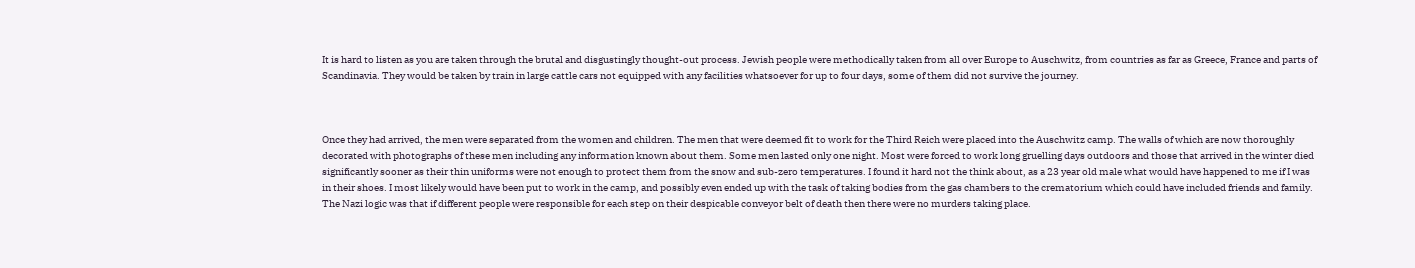It is hard to listen as you are taken through the brutal and disgustingly thought-out process. Jewish people were methodically taken from all over Europe to Auschwitz, from countries as far as Greece, France and parts of Scandinavia. They would be taken by train in large cattle cars not equipped with any facilities whatsoever for up to four days, some of them did not survive the journey.



Once they had arrived, the men were separated from the women and children. The men that were deemed fit to work for the Third Reich were placed into the Auschwitz camp. The walls of which are now thoroughly decorated with photographs of these men including any information known about them. Some men lasted only one night. Most were forced to work long gruelling days outdoors and those that arrived in the winter died significantly sooner as their thin uniforms were not enough to protect them from the snow and sub-zero temperatures. I found it hard not the think about, as a 23 year old male what would have happened to me if I was in their shoes. I most likely would have been put to work in the camp, and possibly even ended up with the task of taking bodies from the gas chambers to the crematorium which could have included friends and family. The Nazi logic was that if different people were responsible for each step on their despicable conveyor belt of death then there were no murders taking place.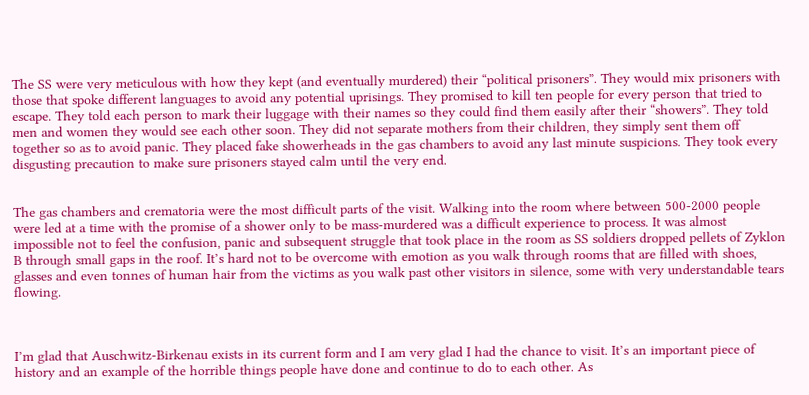The SS were very meticulous with how they kept (and eventually murdered) their “political prisoners”. They would mix prisoners with those that spoke different languages to avoid any potential uprisings. They promised to kill ten people for every person that tried to escape. They told each person to mark their luggage with their names so they could find them easily after their “showers”. They told men and women they would see each other soon. They did not separate mothers from their children, they simply sent them off together so as to avoid panic. They placed fake showerheads in the gas chambers to avoid any last minute suspicions. They took every disgusting precaution to make sure prisoners stayed calm until the very end.


The gas chambers and crematoria were the most difficult parts of the visit. Walking into the room where between 500-2000 people were led at a time with the promise of a shower only to be mass-murdered was a difficult experience to process. It was almost impossible not to feel the confusion, panic and subsequent struggle that took place in the room as SS soldiers dropped pellets of Zyklon B through small gaps in the roof. It’s hard not to be overcome with emotion as you walk through rooms that are filled with shoes, glasses and even tonnes of human hair from the victims as you walk past other visitors in silence, some with very understandable tears flowing.



I’m glad that Auschwitz-Birkenau exists in its current form and I am very glad I had the chance to visit. It’s an important piece of history and an example of the horrible things people have done and continue to do to each other. As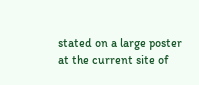stated on a large poster at the current site of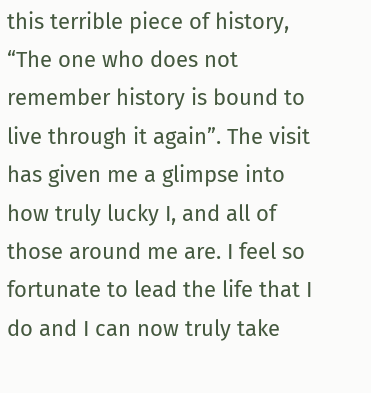this terrible piece of history, “The one who does not remember history is bound to live through it again”. The visit has given me a glimpse into how truly lucky I, and all of those around me are. I feel so fortunate to lead the life that I do and I can now truly take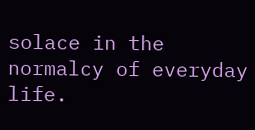solace in the normalcy of everyday life.